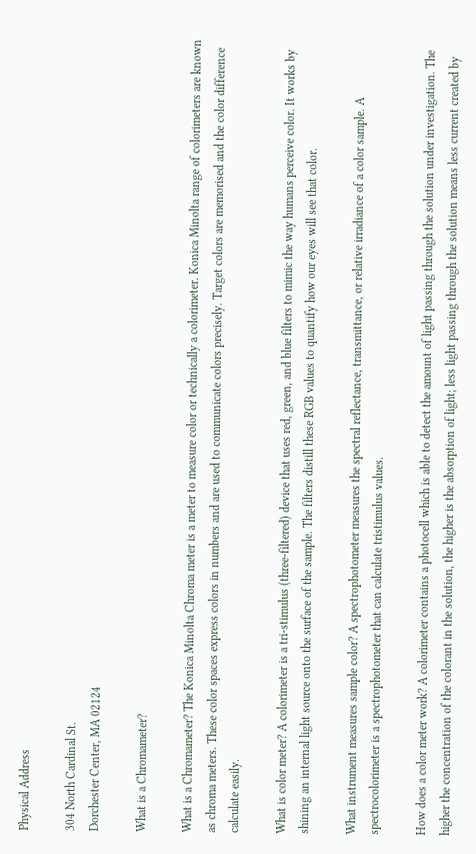Physical Address

304 North Cardinal St.
Dorchester Center, MA 02124

What is a Chromameter?

What is a Chromameter? The Konica Minolta Chroma meter is a meter to measure color or technically a colorimeter. Konica Minolta range of colorimeters are known as chroma meters. These color spaces express colors in numbers and are used to communicate colors precisely. Target colors are memorised and the color difference calculate easily.

What is color meter? A colorimeter is a tri-stimulus (three-filtered) device that uses red, green, and blue filters to mimic the way humans perceive color. It works by shining an internal light source onto the surface of the sample. The filters distill these RGB values to quantify how our eyes will see that color.

What instrument measures sample color? A spectrophotometer measures the spectral reflectance, transmittance, or relative irradiance of a color sample. A spectrocolorimeter is a spectrophotometer that can calculate tristimulus values.

How does a color meter work? A colorimeter contains a photocell which is able to detect the amount of light passing through the solution under investigation. The higher the concentration of the colorant in the solution, the higher is the absorption of light; less light passing through the solution means less current created by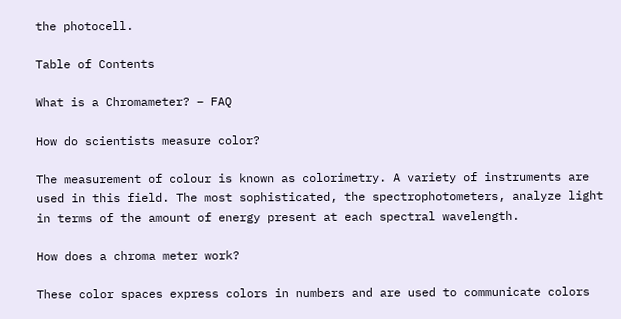the photocell.

Table of Contents

What is a Chromameter? – FAQ

How do scientists measure color?

The measurement of colour is known as colorimetry. A variety of instruments are used in this field. The most sophisticated, the spectrophotometers, analyze light in terms of the amount of energy present at each spectral wavelength.

How does a chroma meter work?

These color spaces express colors in numbers and are used to communicate colors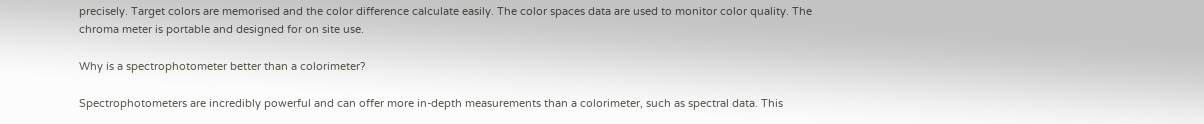precisely. Target colors are memorised and the color difference calculate easily. The color spaces data are used to monitor color quality. The chroma meter is portable and designed for on site use.

Why is a spectrophotometer better than a colorimeter?

Spectrophotometers are incredibly powerful and can offer more in-depth measurements than a colorimeter, such as spectral data. This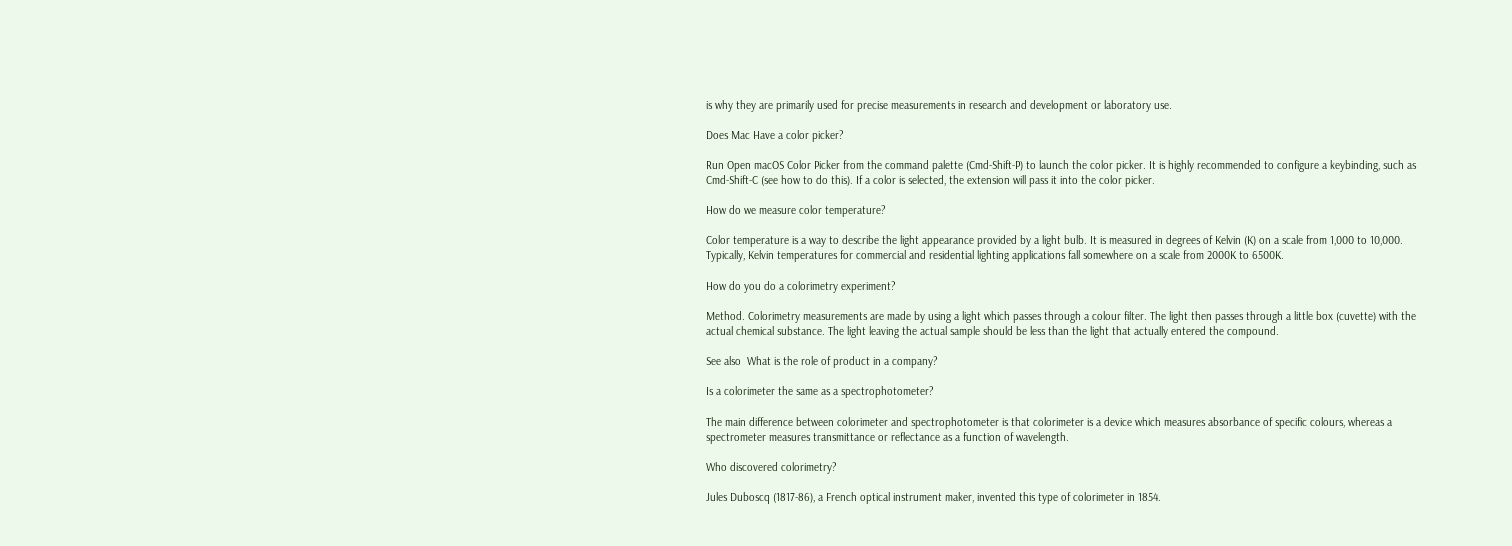is why they are primarily used for precise measurements in research and development or laboratory use.

Does Mac Have a color picker?

Run Open macOS Color Picker from the command palette (Cmd-Shift-P) to launch the color picker. It is highly recommended to configure a keybinding, such as Cmd-Shift-C (see how to do this). If a color is selected, the extension will pass it into the color picker.

How do we measure color temperature?

Color temperature is a way to describe the light appearance provided by a light bulb. It is measured in degrees of Kelvin (K) on a scale from 1,000 to 10,000. Typically, Kelvin temperatures for commercial and residential lighting applications fall somewhere on a scale from 2000K to 6500K.

How do you do a colorimetry experiment?

Method. Colorimetry measurements are made by using a light which passes through a colour filter. The light then passes through a little box (cuvette) with the actual chemical substance. The light leaving the actual sample should be less than the light that actually entered the compound.

See also  What is the role of product in a company?

Is a colorimeter the same as a spectrophotometer?

The main difference between colorimeter and spectrophotometer is that colorimeter is a device which measures absorbance of specific colours, whereas a spectrometer measures transmittance or reflectance as a function of wavelength.

Who discovered colorimetry?

Jules Duboscq (1817-86), a French optical instrument maker, invented this type of colorimeter in 1854.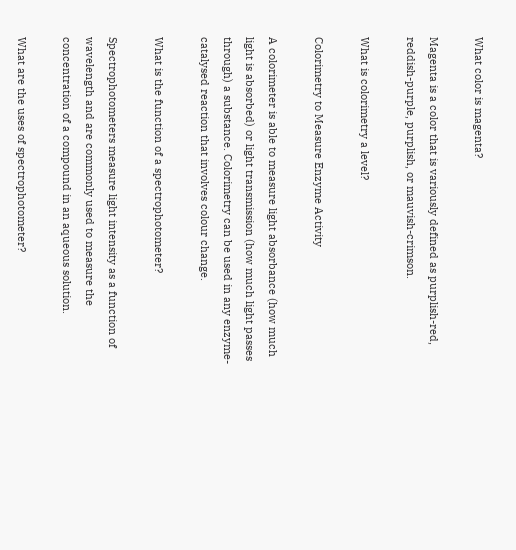What color is magenta?

Magenta is a color that is variously defined as purplish-red, reddish-purple, purplish, or mauvish-crimson.

What is colorimetry a level?

Colorimetry to Measure Enzyme Activity

A colorimeter is able to measure light absorbance (how much light is absorbed) or light transmission (how much light passes through) a substance. Colorimetry can be used in any enzyme-catalysed reaction that involves colour change.

What is the function of a spectrophotometer?

Spectrophotometers measure light intensity as a function of wavelength and are commonly used to measure the concentration of a compound in an aqueous solution.

What are the uses of spectrophotometer?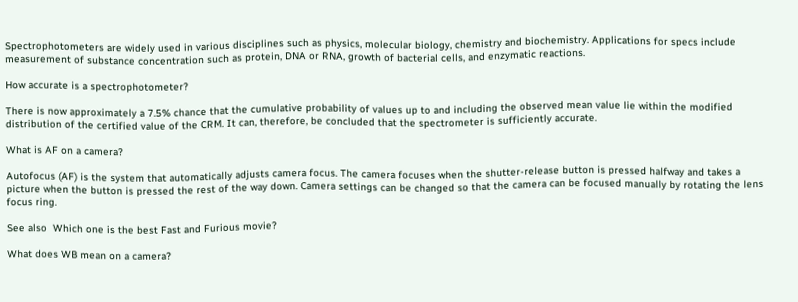Spectrophotometers are widely used in various disciplines such as physics, molecular biology, chemistry and biochemistry. Applications for specs include measurement of substance concentration such as protein, DNA or RNA, growth of bacterial cells, and enzymatic reactions.

How accurate is a spectrophotometer?

There is now approximately a 7.5% chance that the cumulative probability of values up to and including the observed mean value lie within the modified distribution of the certified value of the CRM. It can, therefore, be concluded that the spectrometer is sufficiently accurate.

What is AF on a camera?

Autofocus (AF) is the system that automatically adjusts camera focus. The camera focuses when the shutter-release button is pressed halfway and takes a picture when the button is pressed the rest of the way down. Camera settings can be changed so that the camera can be focused manually by rotating the lens focus ring.

See also  Which one is the best Fast and Furious movie?

What does WB mean on a camera?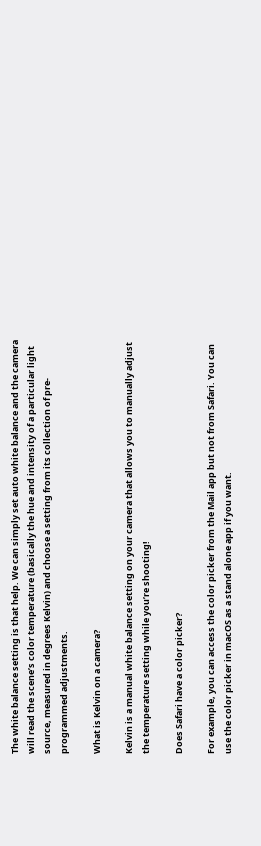The white balance setting is that help. We can simply set auto white balance and the camera will read the scene’s color temperature (basically the hue and intensity of a particular light source, measured in degrees Kelvin) and choose a setting from its collection of pre-programmed adjustments.

What is Kelvin on a camera?

Kelvin is a manual white balance setting on your camera that allows you to manually adjust the temperature setting while you’re shooting!

Does Safari have a color picker?

For example, you can access the color picker from the Mail app but not from Safari. You can use the color picker in macOS as a stand alone app if you want.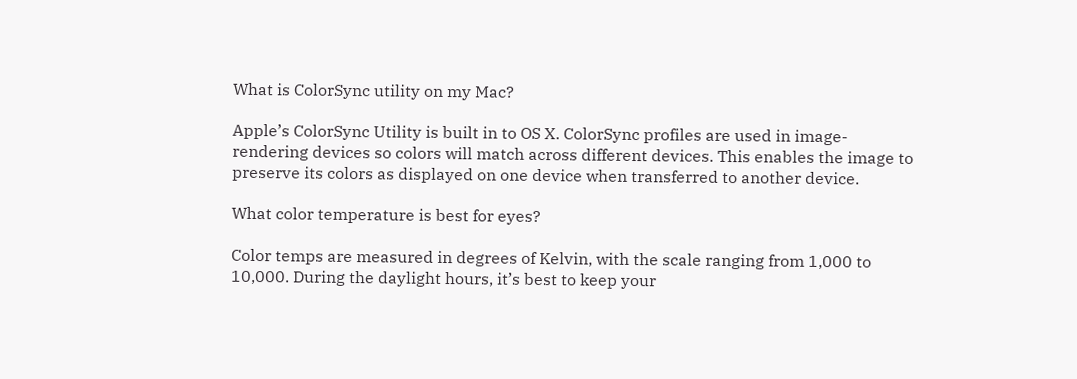What is ColorSync utility on my Mac?

Apple’s ColorSync Utility is built in to OS X. ColorSync profiles are used in image-rendering devices so colors will match across different devices. This enables the image to preserve its colors as displayed on one device when transferred to another device.

What color temperature is best for eyes?

Color temps are measured in degrees of Kelvin, with the scale ranging from 1,000 to 10,000. During the daylight hours, it’s best to keep your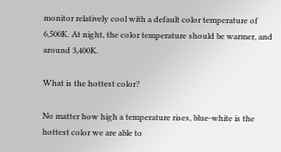monitor relatively cool with a default color temperature of 6,500K. At night, the color temperature should be warmer, and around 3,400K.

What is the hottest color?

No matter how high a temperature rises, blue-white is the hottest color we are able to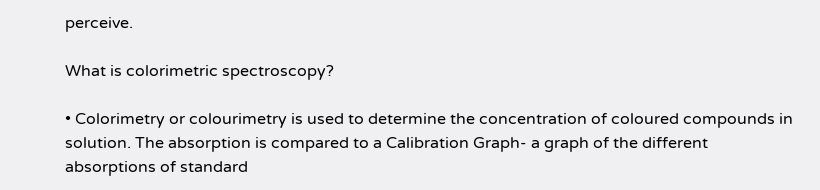perceive.

What is colorimetric spectroscopy?

• Colorimetry or colourimetry is used to determine the concentration of coloured compounds in solution. The absorption is compared to a Calibration Graph- a graph of the different absorptions of standard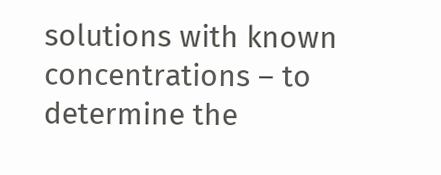solutions with known concentrations – to determine the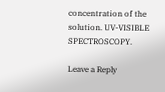concentration of the solution. UV-VISIBLE SPECTROSCOPY.

Leave a Reply